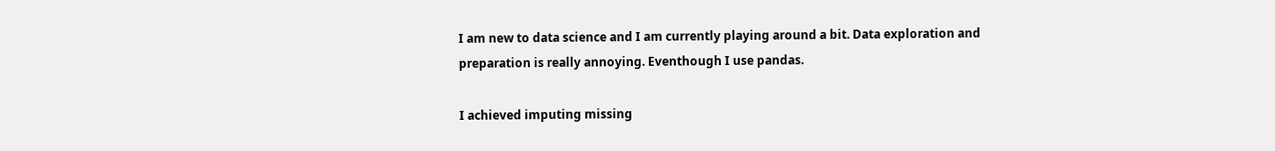I am new to data science and I am currently playing around a bit. Data exploration and preparation is really annoying. Eventhough I use pandas.

I achieved imputing missing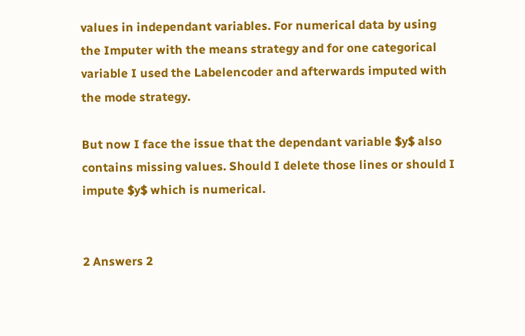values in independant variables. For numerical data by using the Imputer with the means strategy and for one categorical variable I used the Labelencoder and afterwards imputed with the mode strategy.

But now I face the issue that the dependant variable $y$ also contains missing values. Should I delete those lines or should I impute $y$ which is numerical.


2 Answers 2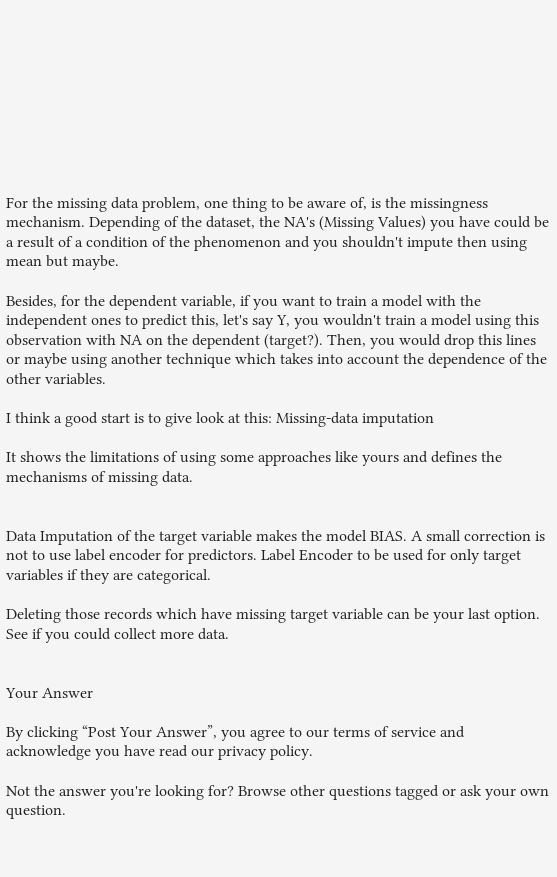For the missing data problem, one thing to be aware of, is the missingness mechanism. Depending of the dataset, the NA's (Missing Values) you have could be a result of a condition of the phenomenon and you shouldn't impute then using mean but maybe.

Besides, for the dependent variable, if you want to train a model with the independent ones to predict this, let's say Y, you wouldn't train a model using this observation with NA on the dependent (target?). Then, you would drop this lines or maybe using another technique which takes into account the dependence of the other variables.

I think a good start is to give look at this: Missing-data imputation

It shows the limitations of using some approaches like yours and defines the mechanisms of missing data.


Data Imputation of the target variable makes the model BIAS. A small correction is not to use label encoder for predictors. Label Encoder to be used for only target variables if they are categorical.

Deleting those records which have missing target variable can be your last option. See if you could collect more data.


Your Answer

By clicking “Post Your Answer”, you agree to our terms of service and acknowledge you have read our privacy policy.

Not the answer you're looking for? Browse other questions tagged or ask your own question.